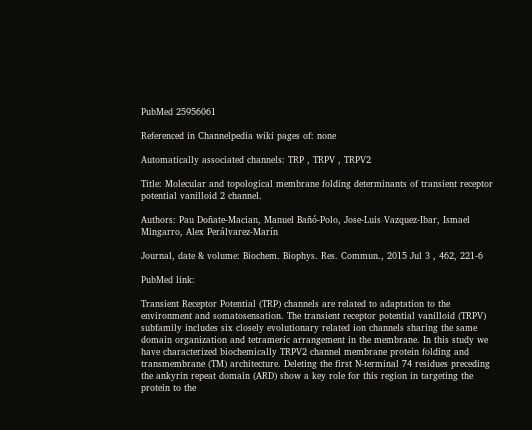PubMed 25956061

Referenced in Channelpedia wiki pages of: none

Automatically associated channels: TRP , TRPV , TRPV2

Title: Molecular and topological membrane folding determinants of transient receptor potential vanilloid 2 channel.

Authors: Pau Doñate-Macian, Manuel Bañó-Polo, Jose-Luis Vazquez-Ibar, Ismael Mingarro, Alex Perálvarez-Marín

Journal, date & volume: Biochem. Biophys. Res. Commun., 2015 Jul 3 , 462, 221-6

PubMed link:

Transient Receptor Potential (TRP) channels are related to adaptation to the environment and somatosensation. The transient receptor potential vanilloid (TRPV) subfamily includes six closely evolutionary related ion channels sharing the same domain organization and tetrameric arrangement in the membrane. In this study we have characterized biochemically TRPV2 channel membrane protein folding and transmembrane (TM) architecture. Deleting the first N-terminal 74 residues preceding the ankyrin repeat domain (ARD) show a key role for this region in targeting the protein to the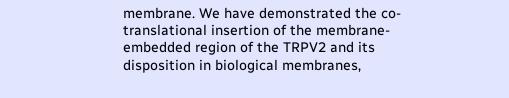membrane. We have demonstrated the co-translational insertion of the membrane-embedded region of the TRPV2 and its disposition in biological membranes,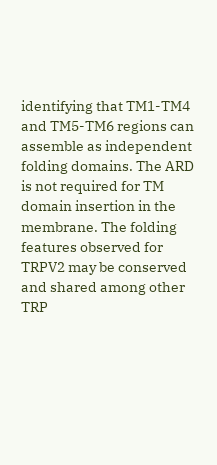identifying that TM1-TM4 and TM5-TM6 regions can assemble as independent folding domains. The ARD is not required for TM domain insertion in the membrane. The folding features observed for TRPV2 may be conserved and shared among other TRP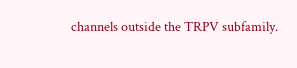channels outside the TRPV subfamily.